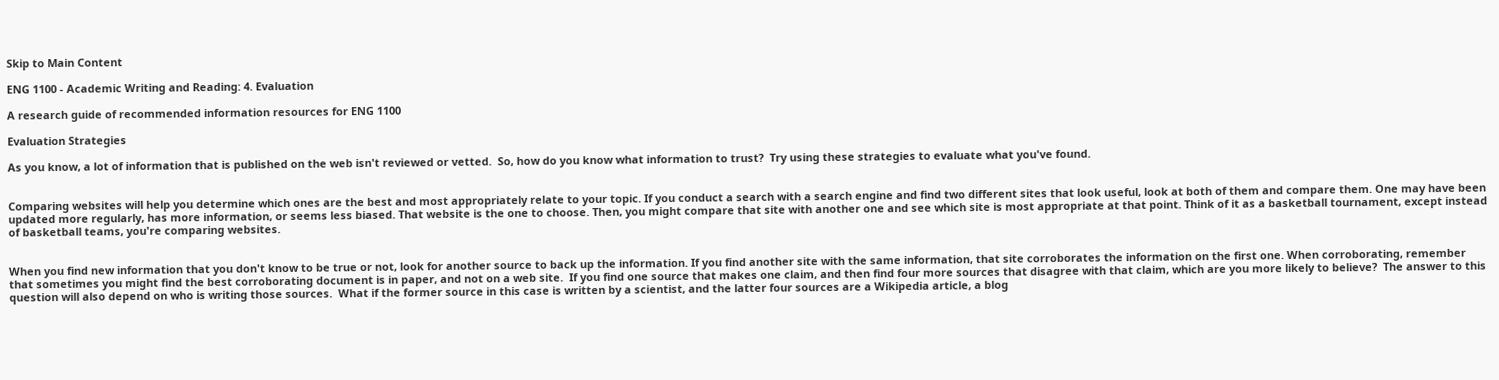Skip to Main Content

ENG 1100 - Academic Writing and Reading: 4. Evaluation

A research guide of recommended information resources for ENG 1100

Evaluation Strategies

As you know, a lot of information that is published on the web isn't reviewed or vetted.  So, how do you know what information to trust?  Try using these strategies to evaluate what you've found.


Comparing websites will help you determine which ones are the best and most appropriately relate to your topic. If you conduct a search with a search engine and find two different sites that look useful, look at both of them and compare them. One may have been updated more regularly, has more information, or seems less biased. That website is the one to choose. Then, you might compare that site with another one and see which site is most appropriate at that point. Think of it as a basketball tournament, except instead of basketball teams, you're comparing websites.


When you find new information that you don't know to be true or not, look for another source to back up the information. If you find another site with the same information, that site corroborates the information on the first one. When corroborating, remember that sometimes you might find the best corroborating document is in paper, and not on a web site.  If you find one source that makes one claim, and then find four more sources that disagree with that claim, which are you more likely to believe?  The answer to this question will also depend on who is writing those sources.  What if the former source in this case is written by a scientist, and the latter four sources are a Wikipedia article, a blog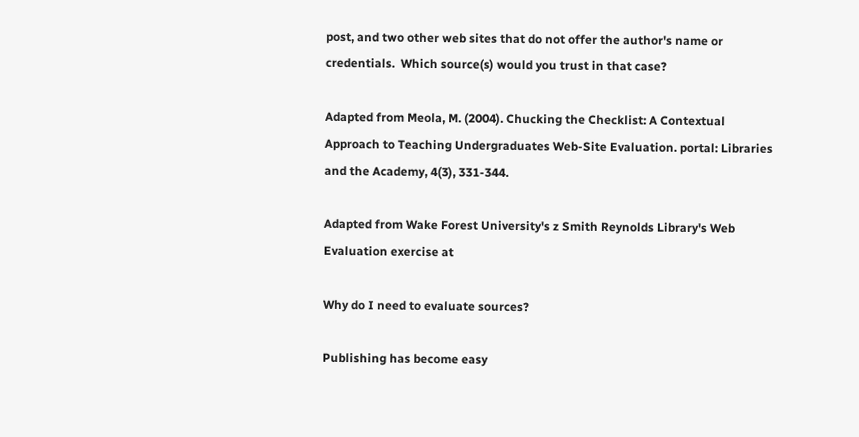post, and two other web sites that do not offer the author's name or credentials.  Which source(s) would you trust in that case?

Adapted from Meola, M. (2004). Chucking the Checklist: A Contextual Approach to Teaching Undergraduates Web-Site Evaluation. portal: Libraries and the Academy, 4(3), 331-344.

Adapted from Wake Forest University's z Smith Reynolds Library's Web Evaluation exercise at

Why do I need to evaluate sources?

Publishing has become easy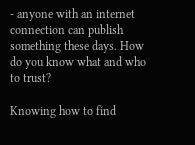- anyone with an internet connection can publish something these days. How do you know what and who to trust?

Knowing how to find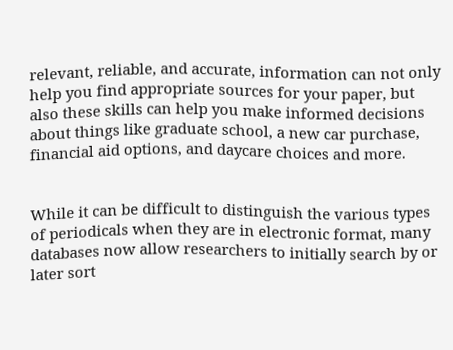relevant, reliable, and accurate, information can not only help you find appropriate sources for your paper, but also these skills can help you make informed decisions about things like graduate school, a new car purchase, financial aid options, and daycare choices and more.


While it can be difficult to distinguish the various types of periodicals when they are in electronic format, many databases now allow researchers to initially search by or later sort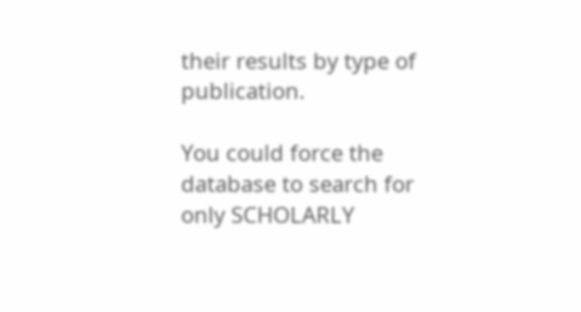their results by type of publication.

You could force the database to search for only SCHOLARLY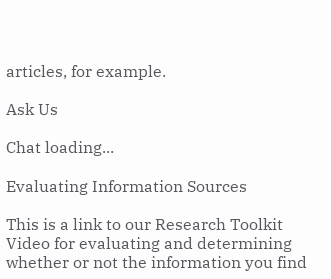articles, for example.

Ask Us

Chat loading...

Evaluating Information Sources

This is a link to our Research Toolkit Video for evaluating and determining whether or not the information you find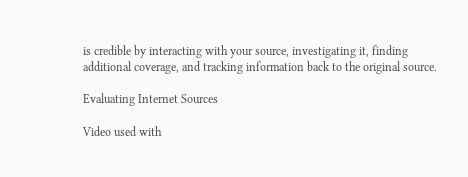is credible by interacting with your source, investigating it, finding additional coverage, and tracking information back to the original source.

Evaluating Internet Sources

Video used with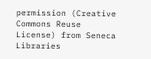permission (Creative Commons Reuse License) from Seneca Libraries